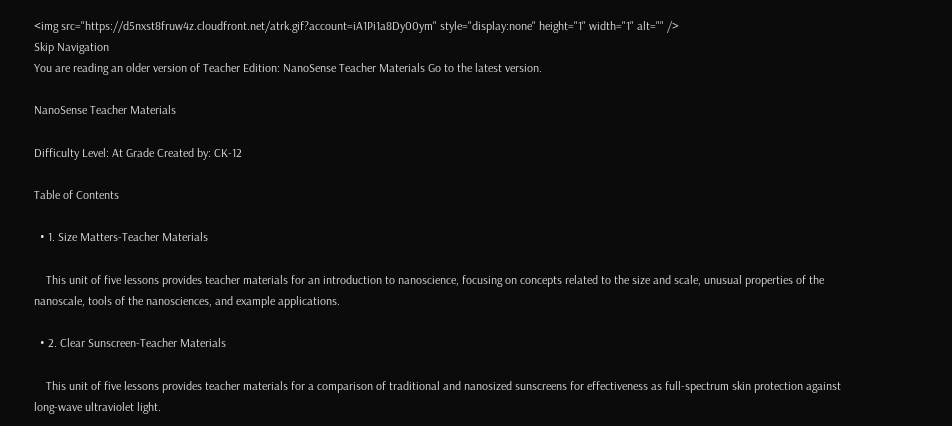<img src="https://d5nxst8fruw4z.cloudfront.net/atrk.gif?account=iA1Pi1a8Dy00ym" style="display:none" height="1" width="1" alt="" />
Skip Navigation
You are reading an older version of Teacher Edition: NanoSense Teacher Materials Go to the latest version.

NanoSense Teacher Materials

Difficulty Level: At Grade Created by: CK-12

Table of Contents

  • 1. Size Matters-Teacher Materials

    This unit of five lessons provides teacher materials for an introduction to nanoscience, focusing on concepts related to the size and scale, unusual properties of the nanoscale, tools of the nanosciences, and example applications.

  • 2. Clear Sunscreen-Teacher Materials

    This unit of five lessons provides teacher materials for a comparison of traditional and nanosized sunscreens for effectiveness as full-spectrum skin protection against long-wave ultraviolet light.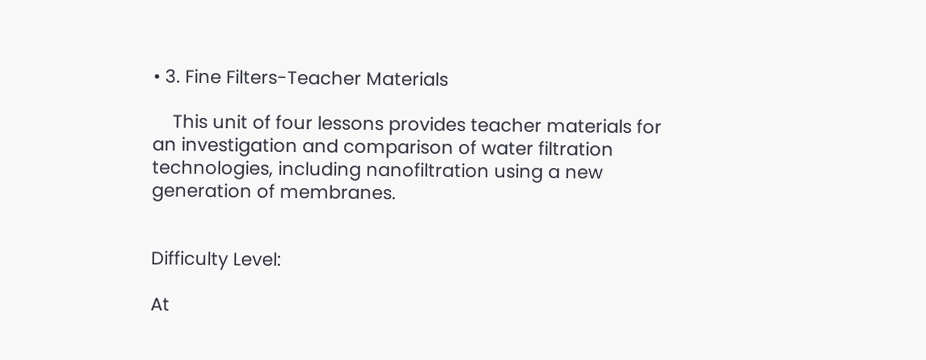• 3. Fine Filters-Teacher Materials

    This unit of four lessons provides teacher materials for an investigation and comparison of water filtration technologies, including nanofiltration using a new generation of membranes.


Difficulty Level:

At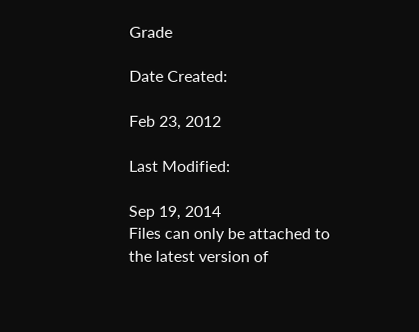Grade

Date Created:

Feb 23, 2012

Last Modified:

Sep 19, 2014
Files can only be attached to the latest version of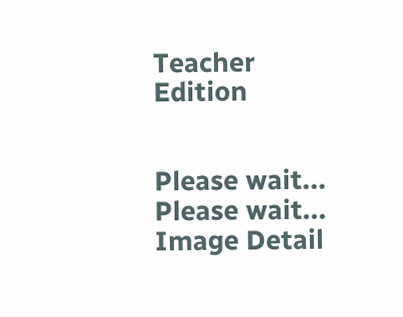Teacher Edition


Please wait...
Please wait...
Image Detail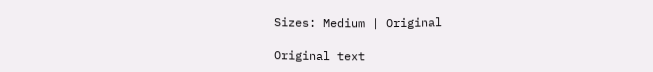Sizes: Medium | Original

Original text